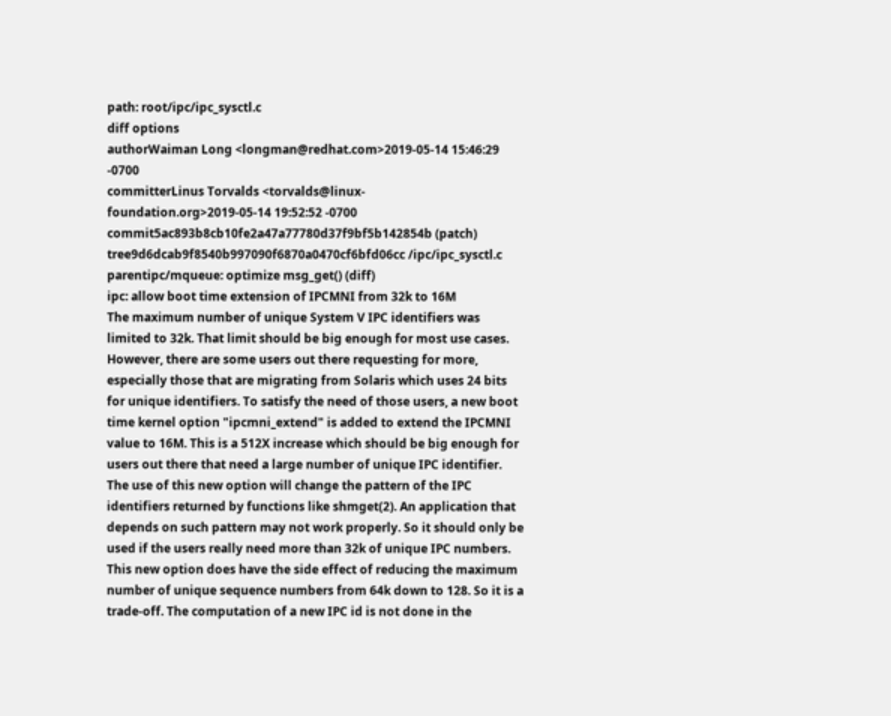path: root/ipc/ipc_sysctl.c
diff options
authorWaiman Long <longman@redhat.com>2019-05-14 15:46:29 -0700
committerLinus Torvalds <torvalds@linux-foundation.org>2019-05-14 19:52:52 -0700
commit5ac893b8cb10fe2a47a77780d37f9bf5b142854b (patch)
tree9d6dcab9f8540b997090f6870a0470cf6bfd06cc /ipc/ipc_sysctl.c
parentipc/mqueue: optimize msg_get() (diff)
ipc: allow boot time extension of IPCMNI from 32k to 16M
The maximum number of unique System V IPC identifiers was limited to 32k. That limit should be big enough for most use cases. However, there are some users out there requesting for more, especially those that are migrating from Solaris which uses 24 bits for unique identifiers. To satisfy the need of those users, a new boot time kernel option "ipcmni_extend" is added to extend the IPCMNI value to 16M. This is a 512X increase which should be big enough for users out there that need a large number of unique IPC identifier. The use of this new option will change the pattern of the IPC identifiers returned by functions like shmget(2). An application that depends on such pattern may not work properly. So it should only be used if the users really need more than 32k of unique IPC numbers. This new option does have the side effect of reducing the maximum number of unique sequence numbers from 64k down to 128. So it is a trade-off. The computation of a new IPC id is not done in the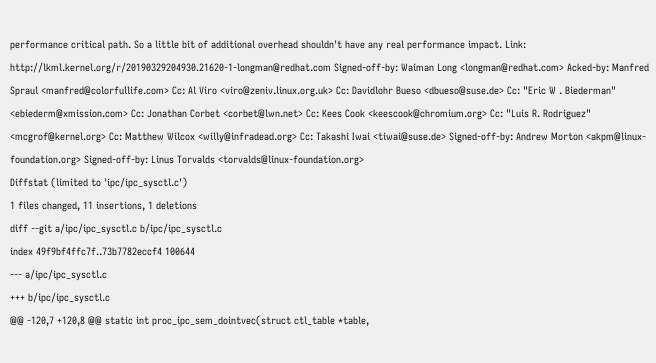performance critical path. So a little bit of additional overhead shouldn't have any real performance impact. Link: http://lkml.kernel.org/r/20190329204930.21620-1-longman@redhat.com Signed-off-by: Waiman Long <longman@redhat.com> Acked-by: Manfred Spraul <manfred@colorfullife.com> Cc: Al Viro <viro@zeniv.linux.org.uk> Cc: Davidlohr Bueso <dbueso@suse.de> Cc: "Eric W . Biederman" <ebiederm@xmission.com> Cc: Jonathan Corbet <corbet@lwn.net> Cc: Kees Cook <keescook@chromium.org> Cc: "Luis R. Rodriguez" <mcgrof@kernel.org> Cc: Matthew Wilcox <willy@infradead.org> Cc: Takashi Iwai <tiwai@suse.de> Signed-off-by: Andrew Morton <akpm@linux-foundation.org> Signed-off-by: Linus Torvalds <torvalds@linux-foundation.org>
Diffstat (limited to 'ipc/ipc_sysctl.c')
1 files changed, 11 insertions, 1 deletions
diff --git a/ipc/ipc_sysctl.c b/ipc/ipc_sysctl.c
index 49f9bf4ffc7f..73b7782eccf4 100644
--- a/ipc/ipc_sysctl.c
+++ b/ipc/ipc_sysctl.c
@@ -120,7 +120,8 @@ static int proc_ipc_sem_dointvec(struct ctl_table *table,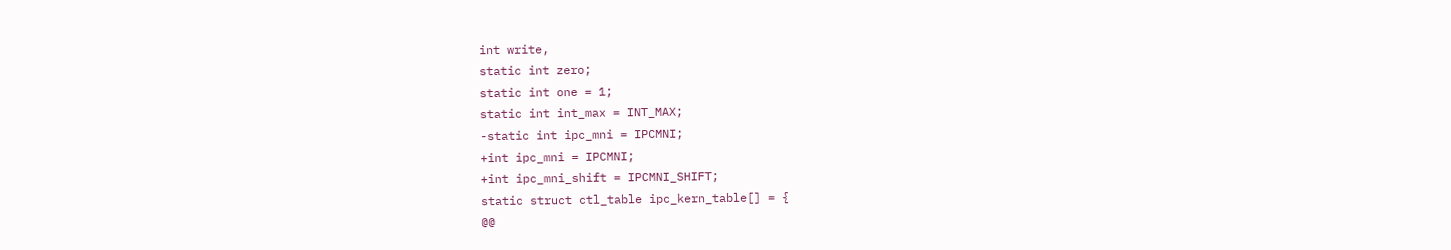int write,
static int zero;
static int one = 1;
static int int_max = INT_MAX;
-static int ipc_mni = IPCMNI;
+int ipc_mni = IPCMNI;
+int ipc_mni_shift = IPCMNI_SHIFT;
static struct ctl_table ipc_kern_table[] = {
@@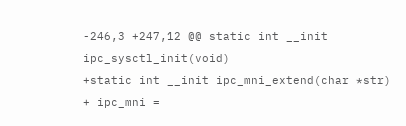-246,3 +247,12 @@ static int __init ipc_sysctl_init(void)
+static int __init ipc_mni_extend(char *str)
+ ipc_mni =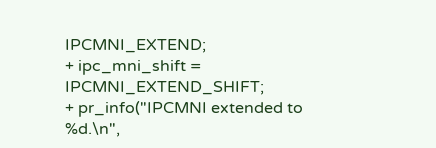IPCMNI_EXTEND;
+ ipc_mni_shift = IPCMNI_EXTEND_SHIFT;
+ pr_info("IPCMNI extended to %d.\n",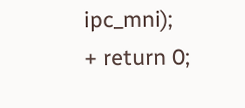ipc_mni);
+ return 0;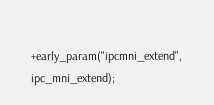+early_param("ipcmni_extend", ipc_mni_extend);